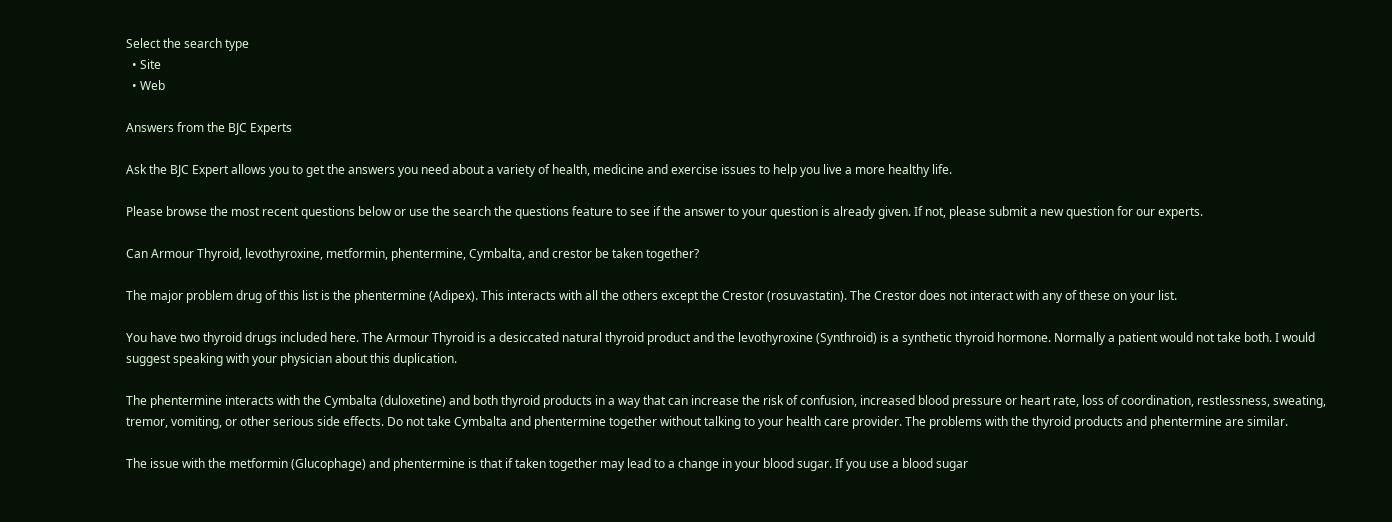Select the search type
  • Site
  • Web

Answers from the BJC Experts

Ask the BJC Expert allows you to get the answers you need about a variety of health, medicine and exercise issues to help you live a more healthy life.

Please browse the most recent questions below or use the search the questions feature to see if the answer to your question is already given. If not, please submit a new question for our experts.

Can Armour Thyroid, levothyroxine, metformin, phentermine, Cymbalta, and crestor be taken together?

The major problem drug of this list is the phentermine (Adipex). This interacts with all the others except the Crestor (rosuvastatin). The Crestor does not interact with any of these on your list.

You have two thyroid drugs included here. The Armour Thyroid is a desiccated natural thyroid product and the levothyroxine (Synthroid) is a synthetic thyroid hormone. Normally a patient would not take both. I would suggest speaking with your physician about this duplication.

The phentermine interacts with the Cymbalta (duloxetine) and both thyroid products in a way that can increase the risk of confusion, increased blood pressure or heart rate, loss of coordination, restlessness, sweating, tremor, vomiting, or other serious side effects. Do not take Cymbalta and phentermine together without talking to your health care provider. The problems with the thyroid products and phentermine are similar.

The issue with the metformin (Glucophage) and phentermine is that if taken together may lead to a change in your blood sugar. If you use a blood sugar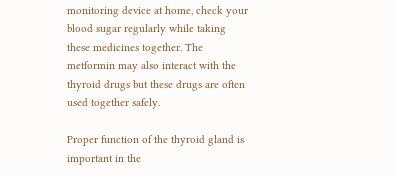monitoring device at home, check your blood sugar regularly while taking these medicines together. The metformin may also interact with the thyroid drugs but these drugs are often used together safely.

Proper function of the thyroid gland is important in the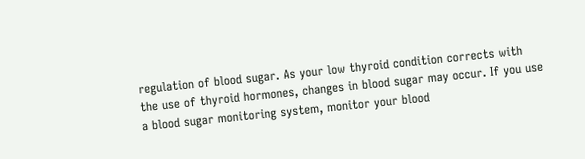regulation of blood sugar. As your low thyroid condition corrects with the use of thyroid hormones, changes in blood sugar may occur. If you use a blood sugar monitoring system, monitor your blood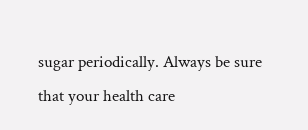sugar periodically. Always be sure that your health care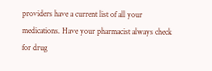providers have a current list of all your medications. Have your pharmacist always check for drug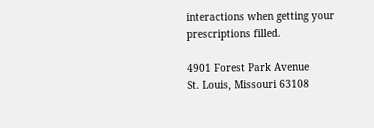interactions when getting your prescriptions filled.

4901 Forest Park Avenue
St. Louis, Missouri 63108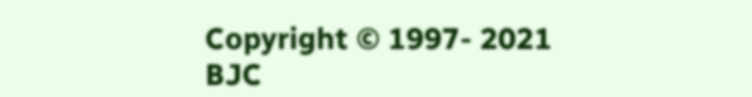Copyright © 1997- 2021 BJC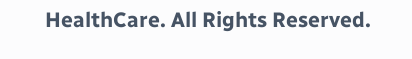HealthCare. All Rights Reserved.